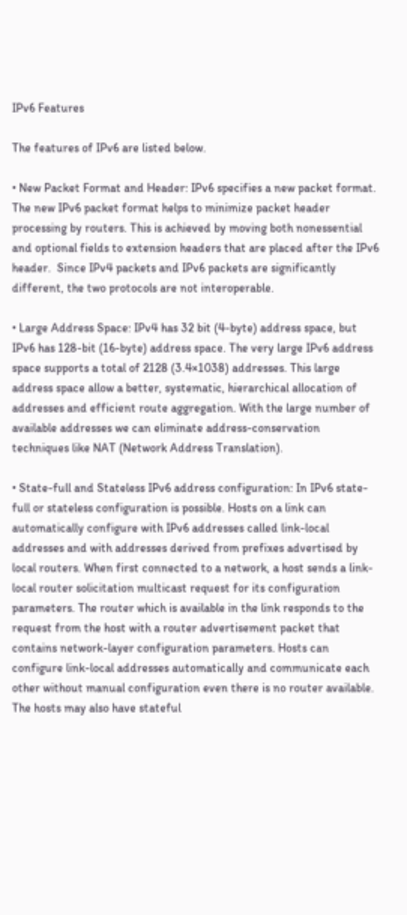IPv6 Features

The features of IPv6 are listed below.

• New Packet Format and Header: IPv6 specifies a new packet format. The new IPv6 packet format helps to minimize packet header processing by routers. This is achieved by moving both nonessential and optional fields to extension headers that are placed after the IPv6 header.  Since IPv4 packets and IPv6 packets are significantly different, the two protocols are not interoperable.

• Large Address Space: IPv4 has 32 bit (4-byte) address space, but IPv6 has 128-bit (16-byte) address space. The very large IPv6 address space supports a total of 2128 (3.4×1038) addresses. This large address space allow a better, systematic, hierarchical allocation of addresses and efficient route aggregation. With the large number of available addresses we can eliminate address-conservation techniques like NAT (Network Address Translation).

• State-full and Stateless IPv6 address configuration: In IPv6 state-full or stateless configuration is possible. Hosts on a link can automatically configure with IPv6 addresses called link-local addresses and with addresses derived from prefixes advertised by local routers. When first connected to a network, a host sends a link-local router solicitation multicast request for its configuration parameters. The router which is available in the link responds to the request from the host with a router advertisement packet that contains network-layer configuration parameters. Hosts can configure link-local addresses automatically and communicate each other without manual configuration even there is no router available. The hosts may also have stateful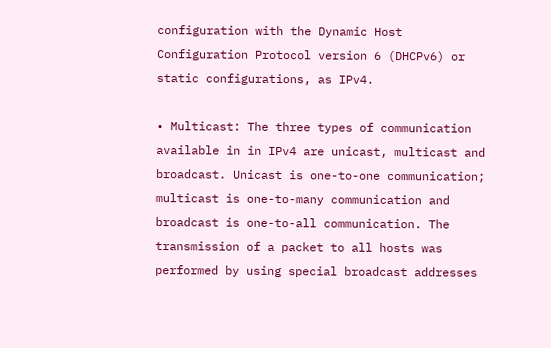configuration with the Dynamic Host Configuration Protocol version 6 (DHCPv6) or static configurations, as IPv4.

• Multicast: The three types of communication available in in IPv4 are unicast, multicast and broadcast. Unicast is one-to-one communication; multicast is one-to-many communication and broadcast is one-to-all communication. The transmission of a packet to all hosts was performed by using special broadcast addresses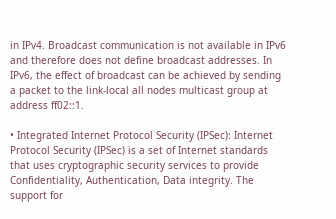in IPv4. Broadcast communication is not available in IPv6 and therefore does not define broadcast addresses. In IPv6, the effect of broadcast can be achieved by sending a packet to the link-local all nodes multicast group at address ff02::1.

• Integrated Internet Protocol Security (IPSec): Internet Protocol Security (IPSec) is a set of Internet standards that uses cryptographic security services to provide Confidentiality, Authentication, Data integrity. The support for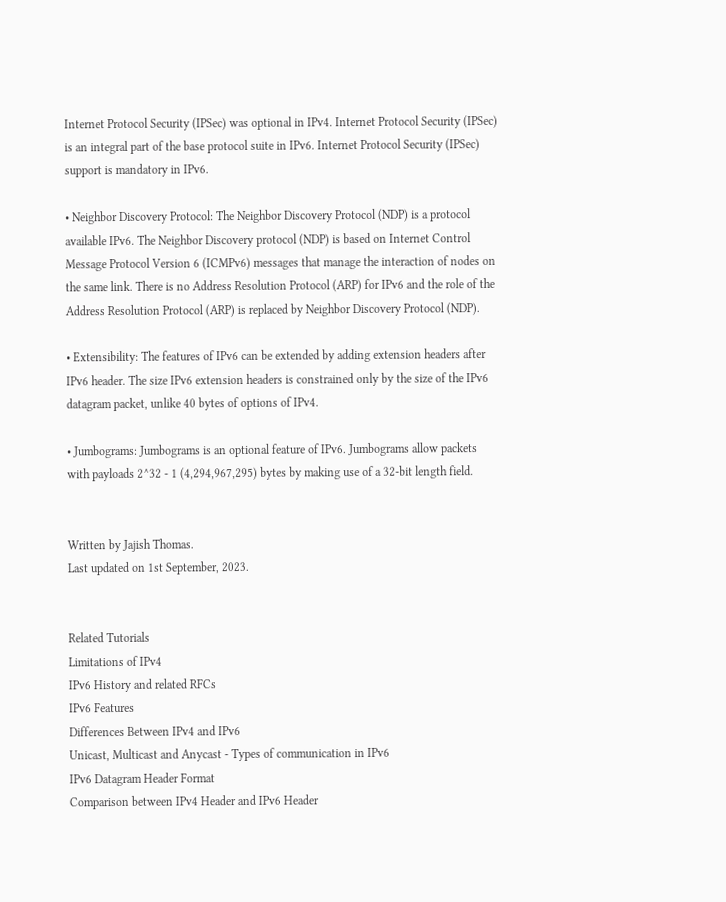Internet Protocol Security (IPSec) was optional in IPv4. Internet Protocol Security (IPSec) is an integral part of the base protocol suite in IPv6. Internet Protocol Security (IPSec) support is mandatory in IPv6.

• Neighbor Discovery Protocol: The Neighbor Discovery Protocol (NDP) is a protocol available IPv6. The Neighbor Discovery protocol (NDP) is based on Internet Control Message Protocol Version 6 (ICMPv6) messages that manage the interaction of nodes on the same link. There is no Address Resolution Protocol (ARP) for IPv6 and the role of the Address Resolution Protocol (ARP) is replaced by Neighbor Discovery Protocol (NDP).

• Extensibility: The features of IPv6 can be extended by adding extension headers after IPv6 header. The size IPv6 extension headers is constrained only by the size of the IPv6 datagram packet, unlike 40 bytes of options of IPv4.

• Jumbograms: Jumbograms is an optional feature of IPv6. Jumbograms allow packets with payloads 2^32 - 1 (4,294,967,295) bytes by making use of a 32-bit length field.


Written by Jajish Thomas.
Last updated on 1st September, 2023.


Related Tutorials
Limitations of IPv4
IPv6 History and related RFCs
IPv6 Features
Differences Between IPv4 and IPv6
Unicast, Multicast and Anycast - Types of communication in IPv6
IPv6 Datagram Header Format
Comparison between IPv4 Header and IPv6 Header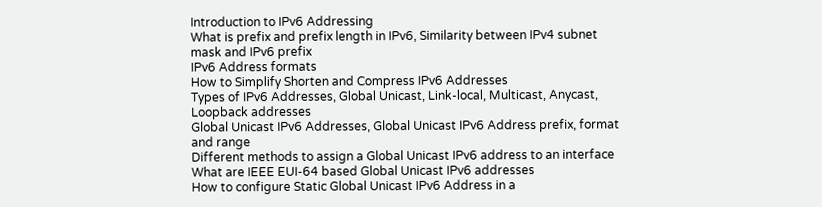Introduction to IPv6 Addressing
What is prefix and prefix length in IPv6, Similarity between IPv4 subnet mask and IPv6 prefix
IPv6 Address formats
How to Simplify Shorten and Compress IPv6 Addresses
Types of IPv6 Addresses, Global Unicast, Link-local, Multicast, Anycast, Loopback addresses
Global Unicast IPv6 Addresses, Global Unicast IPv6 Address prefix, format and range
Different methods to assign a Global Unicast IPv6 address to an interface
What are IEEE EUI-64 based Global Unicast IPv6 addresses
How to configure Static Global Unicast IPv6 Address in a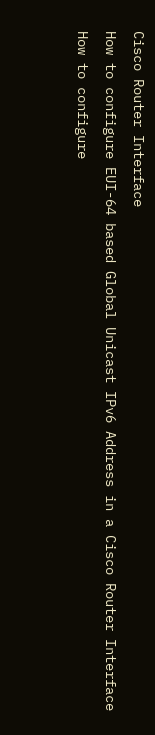Cisco Router Interface
How to configure EUI-64 based Global Unicast IPv6 Address in a Cisco Router Interface
How to configure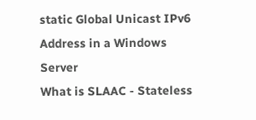static Global Unicast IPv6 Address in a Windows Server
What is SLAAC - Stateless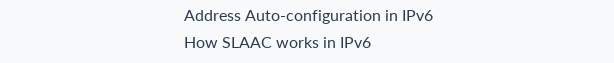Address Auto-configuration in IPv6
How SLAAC works in IPv6